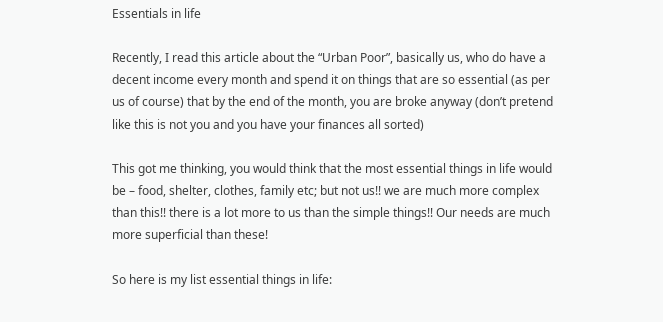Essentials in life

Recently, I read this article about the “Urban Poor”, basically us, who do have a decent income every month and spend it on things that are so essential (as per us of course) that by the end of the month, you are broke anyway (don’t pretend like this is not you and you have your finances all sorted)

This got me thinking, you would think that the most essential things in life would be – food, shelter, clothes, family etc; but not us!! we are much more complex than this!! there is a lot more to us than the simple things!! Our needs are much more superficial than these!

So here is my list essential things in life: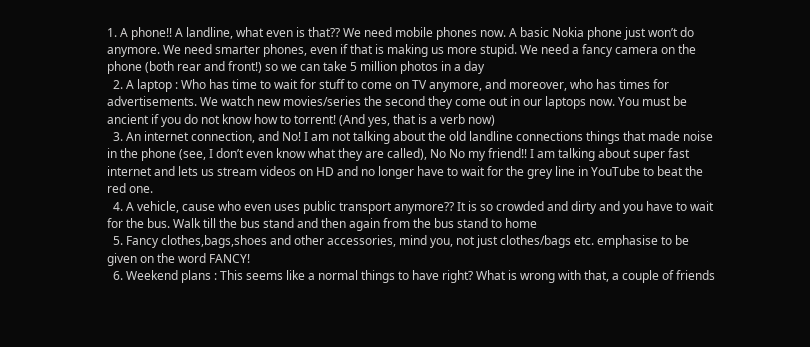1. A phone!! A landline, what even is that?? We need mobile phones now. A basic Nokia phone just won’t do anymore. We need smarter phones, even if that is making us more stupid. We need a fancy camera on the phone (both rear and front!) so we can take 5 million photos in a day
  2. A laptop : Who has time to wait for stuff to come on TV anymore, and moreover, who has times for advertisements. We watch new movies/series the second they come out in our laptops now. You must be ancient if you do not know how to torrent! (And yes, that is a verb now)
  3. An internet connection, and No! I am not talking about the old landline connections things that made noise in the phone (see, I don’t even know what they are called), No No my friend!! I am talking about super fast internet and lets us stream videos on HD and no longer have to wait for the grey line in YouTube to beat the red one.
  4. A vehicle, cause who even uses public transport anymore?? It is so crowded and dirty and you have to wait for the bus. Walk till the bus stand and then again from the bus stand to home
  5. Fancy clothes,bags,shoes and other accessories, mind you, not just clothes/bags etc. emphasise to be given on the word FANCY!
  6. Weekend plans : This seems like a normal things to have right? What is wrong with that, a couple of friends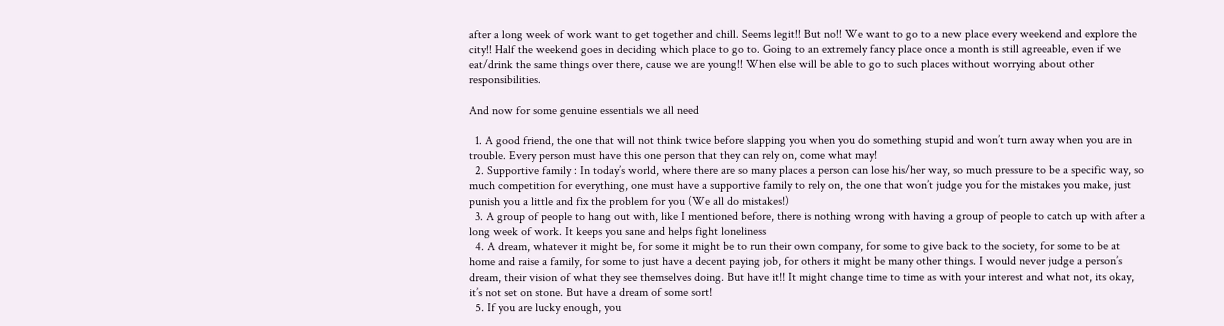after a long week of work want to get together and chill. Seems legit!! But no!! We want to go to a new place every weekend and explore the city!! Half the weekend goes in deciding which place to go to. Going to an extremely fancy place once a month is still agreeable, even if we eat/drink the same things over there, cause we are young!! When else will be able to go to such places without worrying about other responsibilities.

And now for some genuine essentials we all need

  1. A good friend, the one that will not think twice before slapping you when you do something stupid and won’t turn away when you are in trouble. Every person must have this one person that they can rely on, come what may!
  2. Supportive family : In today’s world, where there are so many places a person can lose his/her way, so much pressure to be a specific way, so much competition for everything, one must have a supportive family to rely on, the one that won’t judge you for the mistakes you make, just punish you a little and fix the problem for you (We all do mistakes!)
  3. A group of people to hang out with, like I mentioned before, there is nothing wrong with having a group of people to catch up with after a long week of work. It keeps you sane and helps fight loneliness
  4. A dream, whatever it might be, for some it might be to run their own company, for some to give back to the society, for some to be at home and raise a family, for some to just have a decent paying job, for others it might be many other things. I would never judge a person’s dream, their vision of what they see themselves doing. But have it!! It might change time to time as with your interest and what not, its okay, it’s not set on stone. But have a dream of some sort!
  5. If you are lucky enough, you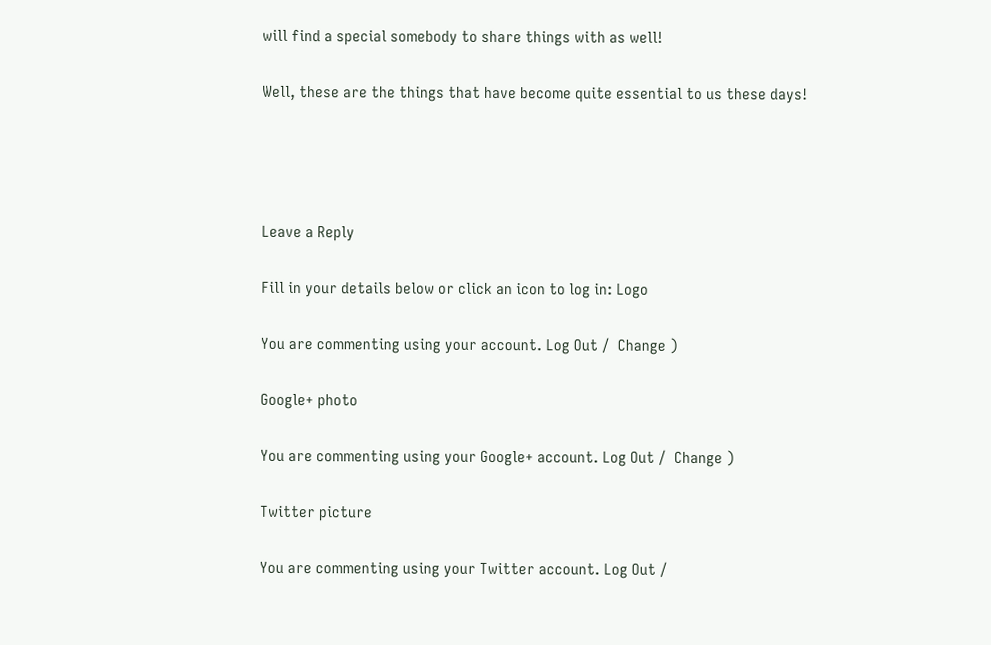will find a special somebody to share things with as well!

Well, these are the things that have become quite essential to us these days!




Leave a Reply

Fill in your details below or click an icon to log in: Logo

You are commenting using your account. Log Out /  Change )

Google+ photo

You are commenting using your Google+ account. Log Out /  Change )

Twitter picture

You are commenting using your Twitter account. Log Out /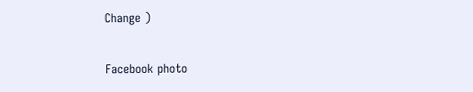Change )

Facebook photo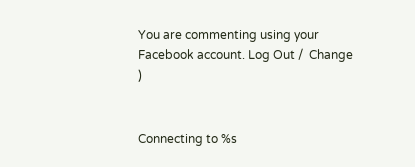You are commenting using your Facebook account. Log Out /  Change )


Connecting to %s